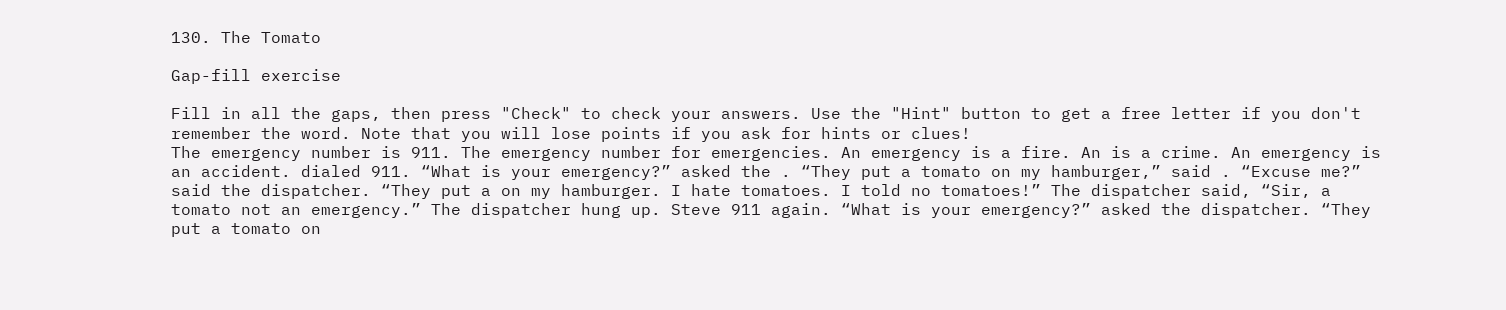130. The Tomato

Gap-fill exercise

Fill in all the gaps, then press "Check" to check your answers. Use the "Hint" button to get a free letter if you don't remember the word. Note that you will lose points if you ask for hints or clues!
The emergency number is 911. The emergency number for emergencies. An emergency is a fire. An is a crime. An emergency is an accident. dialed 911. “What is your emergency?” asked the . “They put a tomato on my hamburger,” said . “Excuse me?” said the dispatcher. “They put a on my hamburger. I hate tomatoes. I told no tomatoes!” The dispatcher said, “Sir, a tomato not an emergency.” The dispatcher hung up. Steve 911 again. “What is your emergency?” asked the dispatcher. “They put a tomato on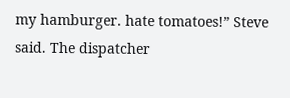my hamburger. hate tomatoes!” Steve said. The dispatcher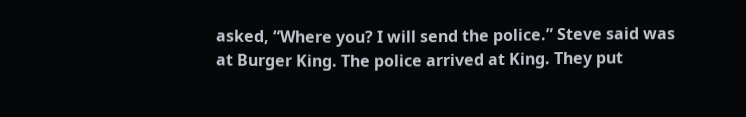asked, “Where you? I will send the police.” Steve said was at Burger King. The police arrived at King. They put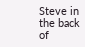Steve in the back of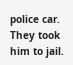police car. They took him to jail.